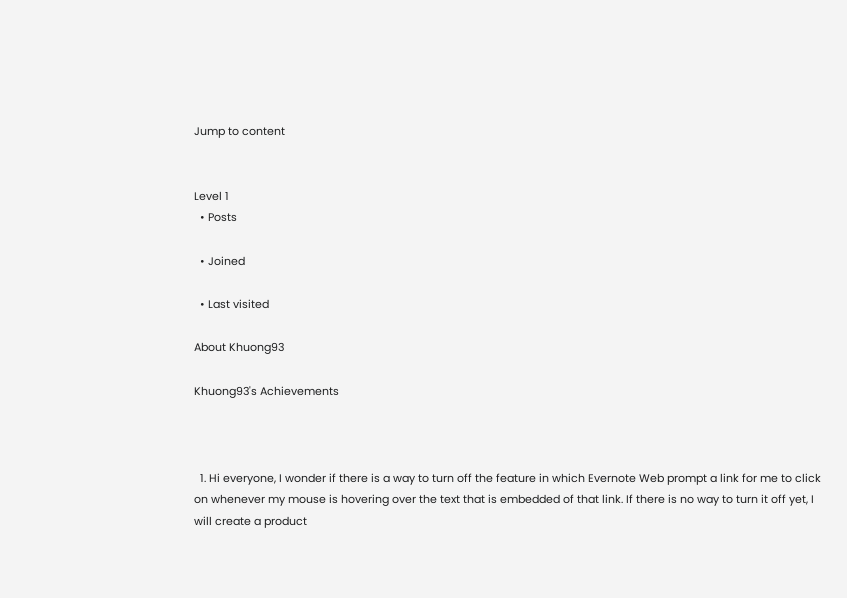Jump to content


Level 1
  • Posts

  • Joined

  • Last visited

About Khuong93

Khuong93's Achievements



  1. Hi everyone, I wonder if there is a way to turn off the feature in which Evernote Web prompt a link for me to click on whenever my mouse is hovering over the text that is embedded of that link. If there is no way to turn it off yet, I will create a product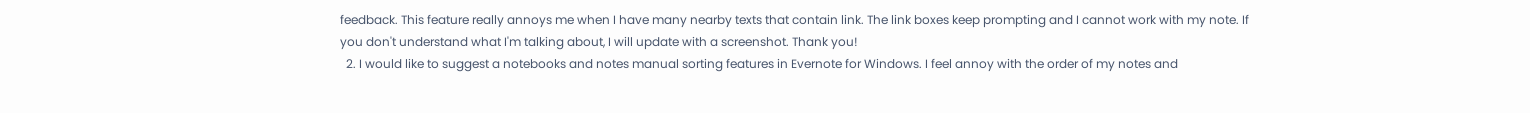feedback. This feature really annoys me when I have many nearby texts that contain link. The link boxes keep prompting and I cannot work with my note. If you don't understand what I'm talking about, I will update with a screenshot. Thank you!
  2. I would like to suggest a notebooks and notes manual sorting features in Evernote for Windows. I feel annoy with the order of my notes and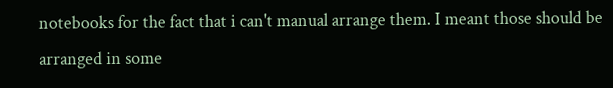notebooks for the fact that i can't manual arrange them. I meant those should be arranged in some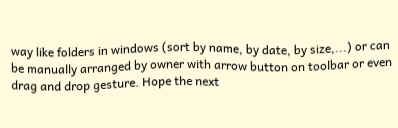way like folders in windows (sort by name, by date, by size,...) or can be manually arranged by owner with arrow button on toolbar or even drag and drop gesture. Hope the next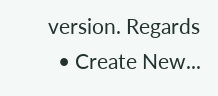version. Regards
  • Create New...